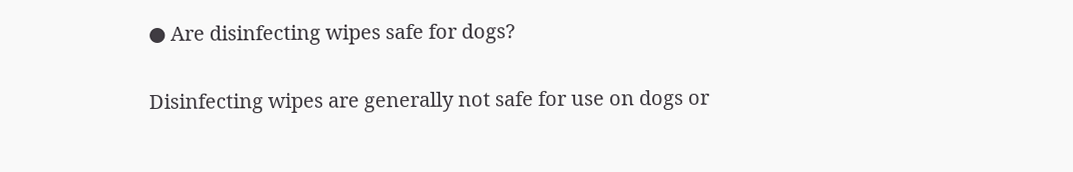● Are disinfecting wipes safe for dogs?

Disinfecting wipes are generally not safe for use on dogs or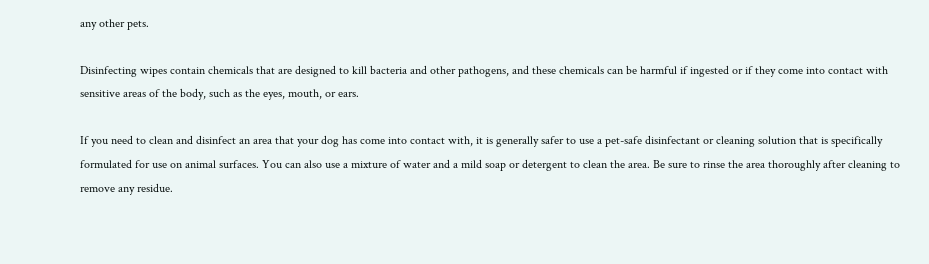any other pets.

Disinfecting wipes contain chemicals that are designed to kill bacteria and other pathogens, and these chemicals can be harmful if ingested or if they come into contact with sensitive areas of the body, such as the eyes, mouth, or ears.

If you need to clean and disinfect an area that your dog has come into contact with, it is generally safer to use a pet-safe disinfectant or cleaning solution that is specifically formulated for use on animal surfaces. You can also use a mixture of water and a mild soap or detergent to clean the area. Be sure to rinse the area thoroughly after cleaning to remove any residue.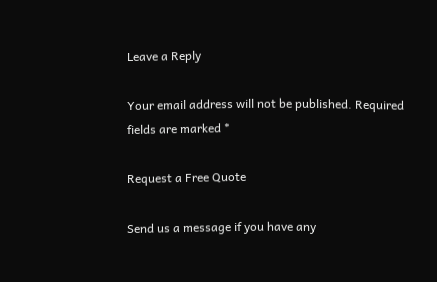Leave a Reply

Your email address will not be published. Required fields are marked *

Request a Free Quote

Send us a message if you have any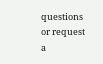questions or request a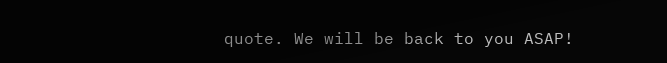quote. We will be back to you ASAP!